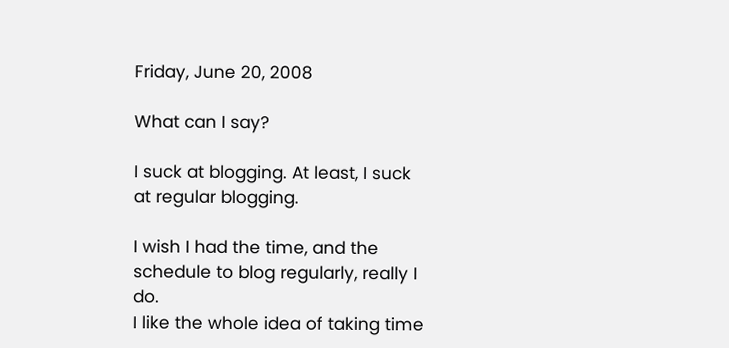Friday, June 20, 2008

What can I say?

I suck at blogging. At least, I suck at regular blogging.

I wish I had the time, and the schedule to blog regularly, really I do.
I like the whole idea of taking time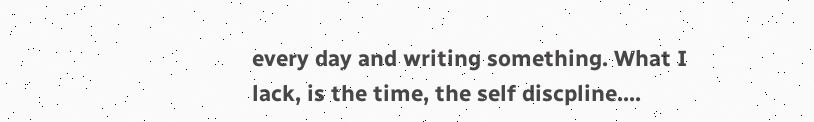every day and writing something. What I lack, is the time, the self discpline....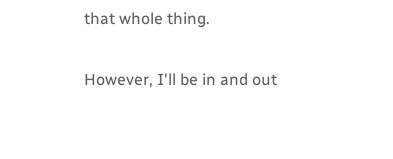that whole thing.

However, I'll be in and out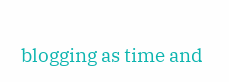blogging as time and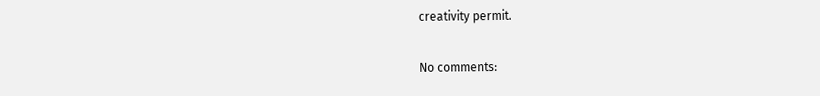creativity permit.

No comments: